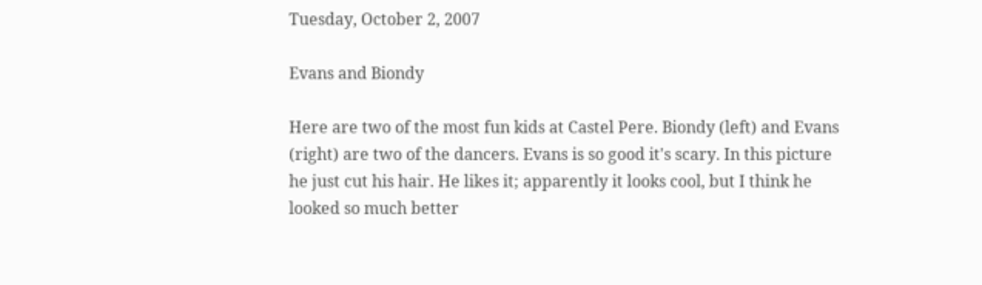Tuesday, October 2, 2007

Evans and Biondy

Here are two of the most fun kids at Castel Pere. Biondy (left) and Evans (right) are two of the dancers. Evans is so good it's scary. In this picture he just cut his hair. He likes it; apparently it looks cool, but I think he looked so much better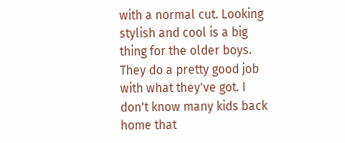with a normal cut. Looking stylish and cool is a big thing for the older boys. They do a pretty good job with what they've got. I don't know many kids back home that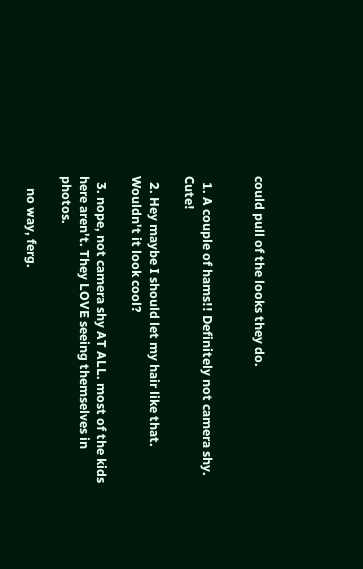could pull of the looks they do.


  1. A couple of hams!! Definitely not camera shy. Cute!

  2. Hey maybe I should let my hair like that. Wouldn't it look cool?

  3. nope, not camera shy AT ALL. most of the kids here aren't. They LOVE seeing themselves in photos.

    no way, ferg.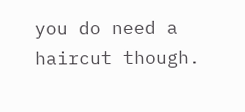you do need a haircut though.